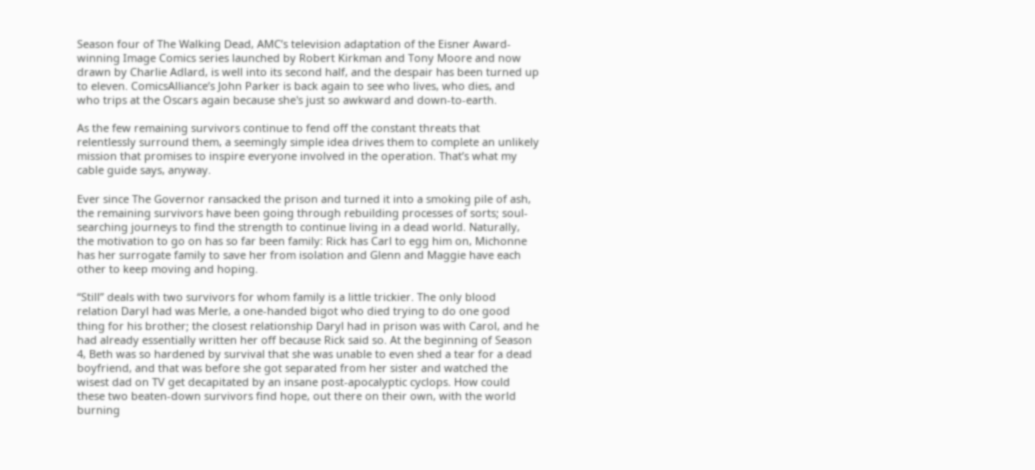Season four of The Walking Dead, AMC’s television adaptation of the Eisner Award-winning Image Comics series launched by Robert Kirkman and Tony Moore and now drawn by Charlie Adlard, is well into its second half, and the despair has been turned up to eleven. ComicsAlliance’s John Parker is back again to see who lives, who dies, and who trips at the Oscars again because she's just so awkward and down-to-earth.

As the few remaining survivors continue to fend off the constant threats that relentlessly surround them, a seemingly simple idea drives them to complete an unlikely mission that promises to inspire everyone involved in the operation. That’s what my cable guide says, anyway.

Ever since The Governor ransacked the prison and turned it into a smoking pile of ash, the remaining survivors have been going through rebuilding processes of sorts; soul-searching journeys to find the strength to continue living in a dead world. Naturally, the motivation to go on has so far been family: Rick has Carl to egg him on, Michonne has her surrogate family to save her from isolation and Glenn and Maggie have each other to keep moving and hoping.

“Still” deals with two survivors for whom family is a little trickier. The only blood relation Daryl had was Merle, a one-handed bigot who died trying to do one good thing for his brother; the closest relationship Daryl had in prison was with Carol, and he had already essentially written her off because Rick said so. At the beginning of Season 4, Beth was so hardened by survival that she was unable to even shed a tear for a dead boyfriend, and that was before she got separated from her sister and watched the wisest dad on TV get decapitated by an insane post-apocalyptic cyclops. How could these two beaten-down survivors find hope, out there on their own, with the world burning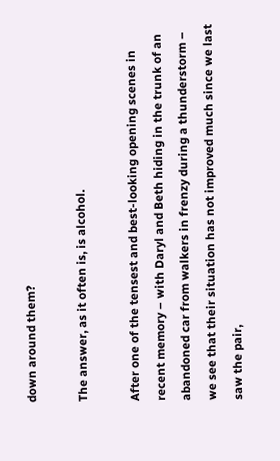down around them?

The answer, as it often is, is alcohol.

After one of the tensest and best-looking opening scenes in recent memory – with Daryl and Beth hiding in the trunk of an abandoned car from walkers in frenzy during a thunderstorm – we see that their situation has not improved much since we last saw the pair,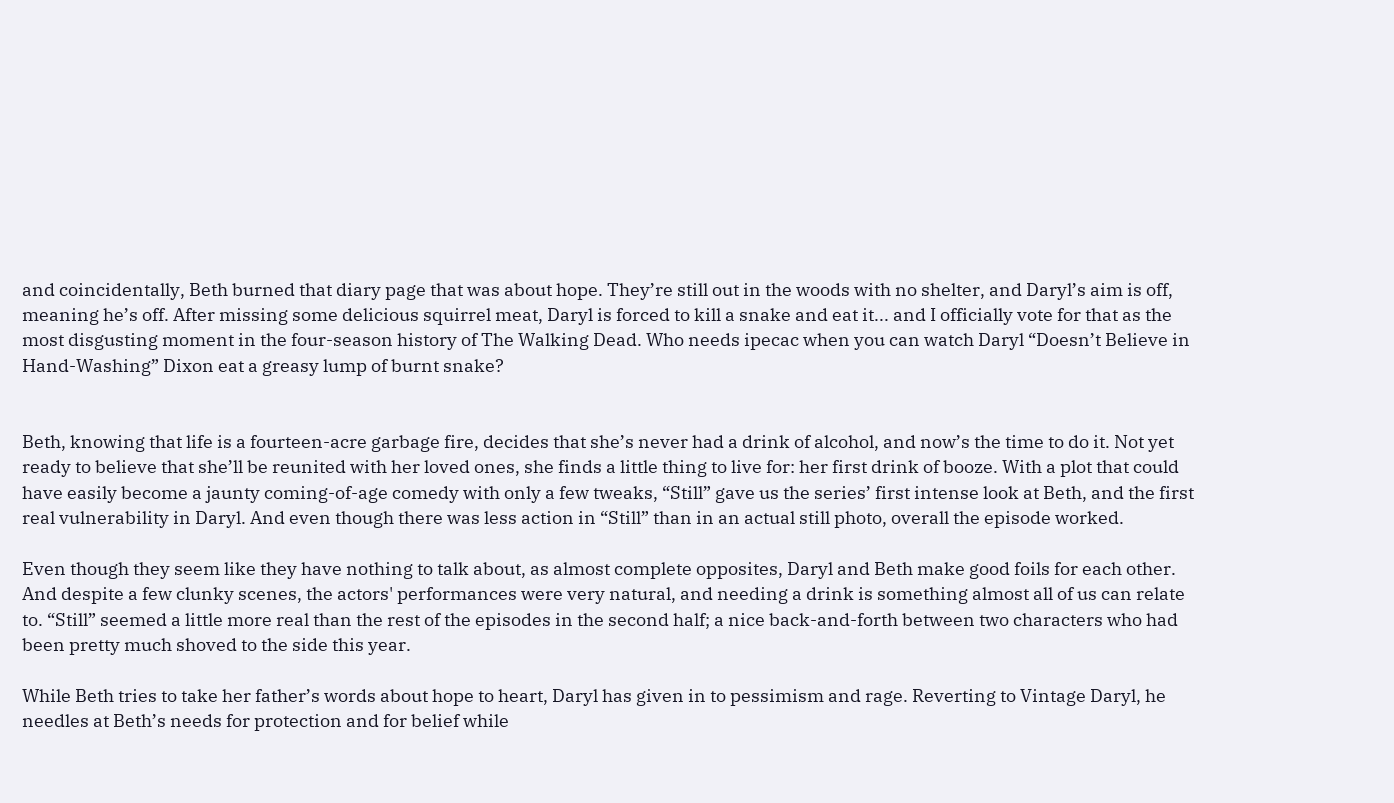and coincidentally, Beth burned that diary page that was about hope. They’re still out in the woods with no shelter, and Daryl’s aim is off, meaning he’s off. After missing some delicious squirrel meat, Daryl is forced to kill a snake and eat it... and I officially vote for that as the most disgusting moment in the four-season history of The Walking Dead. Who needs ipecac when you can watch Daryl “Doesn’t Believe in Hand-Washing” Dixon eat a greasy lump of burnt snake?


Beth, knowing that life is a fourteen-acre garbage fire, decides that she’s never had a drink of alcohol, and now’s the time to do it. Not yet ready to believe that she’ll be reunited with her loved ones, she finds a little thing to live for: her first drink of booze. With a plot that could have easily become a jaunty coming-of-age comedy with only a few tweaks, “Still” gave us the series’ first intense look at Beth, and the first real vulnerability in Daryl. And even though there was less action in “Still” than in an actual still photo, overall the episode worked.

Even though they seem like they have nothing to talk about, as almost complete opposites, Daryl and Beth make good foils for each other. And despite a few clunky scenes, the actors' performances were very natural, and needing a drink is something almost all of us can relate to. “Still” seemed a little more real than the rest of the episodes in the second half; a nice back-and-forth between two characters who had been pretty much shoved to the side this year.

While Beth tries to take her father’s words about hope to heart, Daryl has given in to pessimism and rage. Reverting to Vintage Daryl, he needles at Beth’s needs for protection and for belief while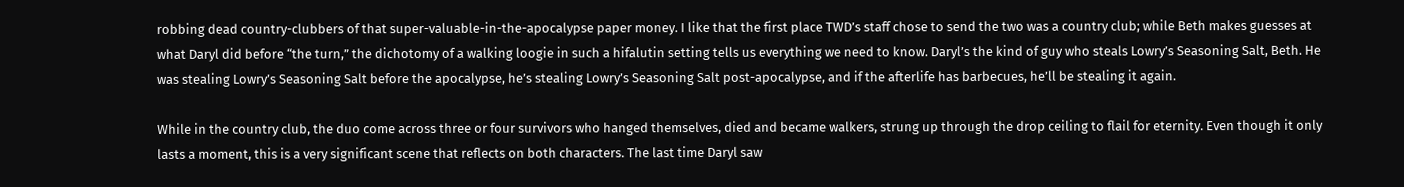robbing dead country-clubbers of that super-valuable-in-the-apocalypse paper money. I like that the first place TWD’s staff chose to send the two was a country club; while Beth makes guesses at what Daryl did before “the turn,” the dichotomy of a walking loogie in such a hifalutin setting tells us everything we need to know. Daryl’s the kind of guy who steals Lowry’s Seasoning Salt, Beth. He was stealing Lowry’s Seasoning Salt before the apocalypse, he’s stealing Lowry’s Seasoning Salt post-apocalypse, and if the afterlife has barbecues, he’ll be stealing it again.

While in the country club, the duo come across three or four survivors who hanged themselves, died and became walkers, strung up through the drop ceiling to flail for eternity. Even though it only lasts a moment, this is a very significant scene that reflects on both characters. The last time Daryl saw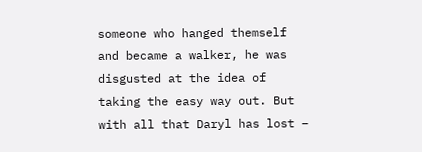someone who hanged themself and became a walker, he was disgusted at the idea of taking the easy way out. But with all that Daryl has lost –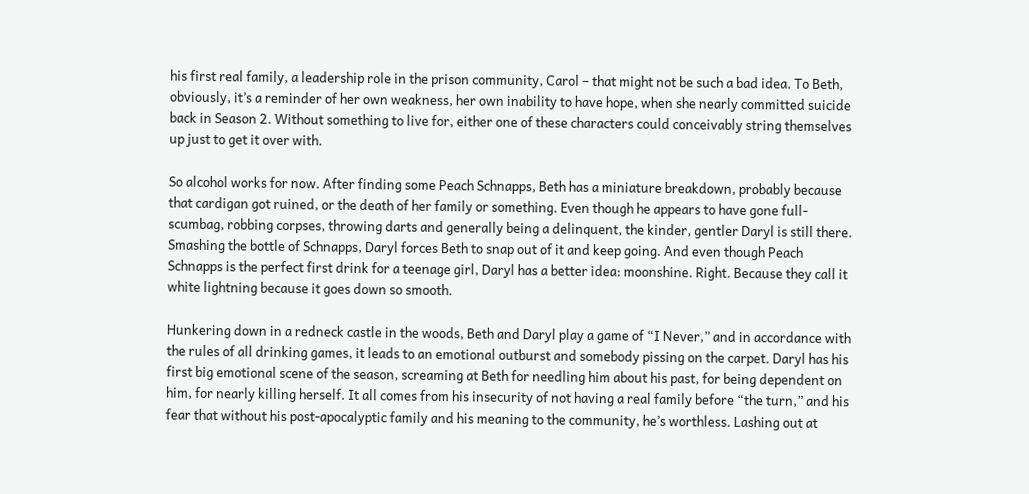his first real family, a leadership role in the prison community, Carol – that might not be such a bad idea. To Beth, obviously, it’s a reminder of her own weakness, her own inability to have hope, when she nearly committed suicide back in Season 2. Without something to live for, either one of these characters could conceivably string themselves up just to get it over with.

So alcohol works for now. After finding some Peach Schnapps, Beth has a miniature breakdown, probably because that cardigan got ruined, or the death of her family or something. Even though he appears to have gone full-scumbag, robbing corpses, throwing darts and generally being a delinquent, the kinder, gentler Daryl is still there. Smashing the bottle of Schnapps, Daryl forces Beth to snap out of it and keep going. And even though Peach Schnapps is the perfect first drink for a teenage girl, Daryl has a better idea: moonshine. Right. Because they call it white lightning because it goes down so smooth.

Hunkering down in a redneck castle in the woods, Beth and Daryl play a game of “I Never,” and in accordance with the rules of all drinking games, it leads to an emotional outburst and somebody pissing on the carpet. Daryl has his first big emotional scene of the season, screaming at Beth for needling him about his past, for being dependent on him, for nearly killing herself. It all comes from his insecurity of not having a real family before “the turn,” and his fear that without his post-apocalyptic family and his meaning to the community, he’s worthless. Lashing out at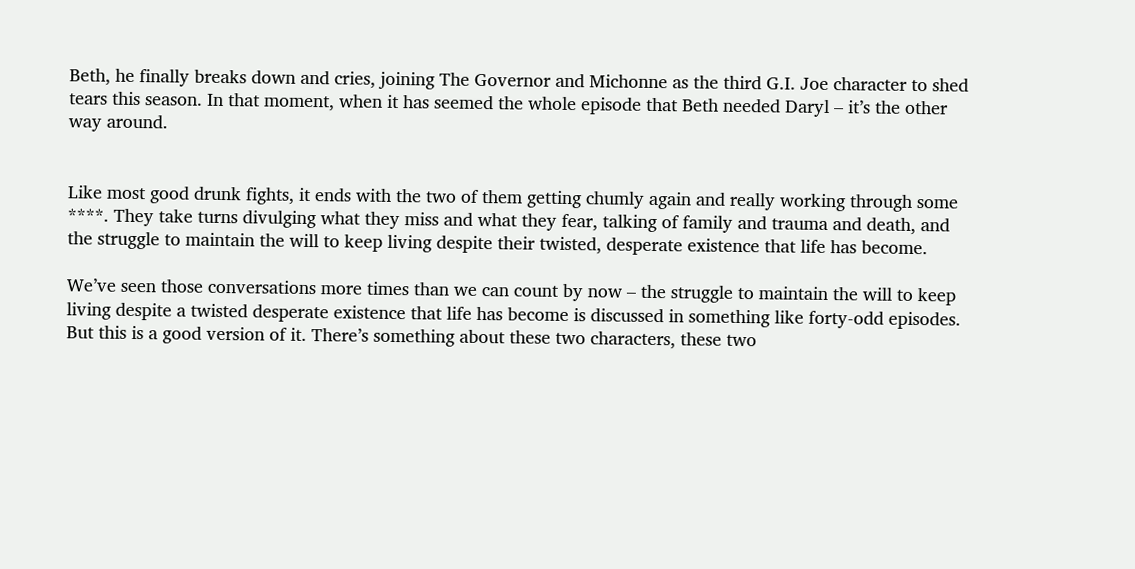Beth, he finally breaks down and cries, joining The Governor and Michonne as the third G.I. Joe character to shed tears this season. In that moment, when it has seemed the whole episode that Beth needed Daryl – it’s the other way around.


Like most good drunk fights, it ends with the two of them getting chumly again and really working through some ****. They take turns divulging what they miss and what they fear, talking of family and trauma and death, and the struggle to maintain the will to keep living despite their twisted, desperate existence that life has become.

We’ve seen those conversations more times than we can count by now – the struggle to maintain the will to keep living despite a twisted desperate existence that life has become is discussed in something like forty-odd episodes. But this is a good version of it. There’s something about these two characters, these two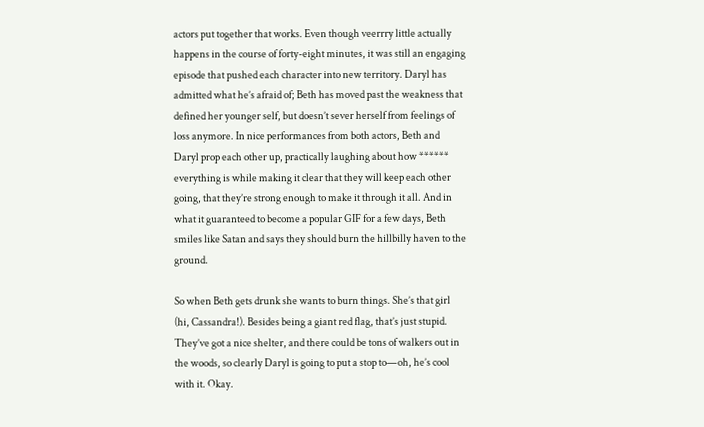actors put together that works. Even though veerrry little actually happens in the course of forty-eight minutes, it was still an engaging episode that pushed each character into new territory. Daryl has admitted what he’s afraid of; Beth has moved past the weakness that defined her younger self, but doesn’t sever herself from feelings of loss anymore. In nice performances from both actors, Beth and Daryl prop each other up, practically laughing about how ****** everything is while making it clear that they will keep each other going, that they’re strong enough to make it through it all. And in what it guaranteed to become a popular GIF for a few days, Beth smiles like Satan and says they should burn the hillbilly haven to the ground.

So when Beth gets drunk she wants to burn things. She’s that girl (hi, Cassandra!). Besides being a giant red flag, that’s just stupid. They’ve got a nice shelter, and there could be tons of walkers out in the woods, so clearly Daryl is going to put a stop to—oh, he’s cool with it. Okay.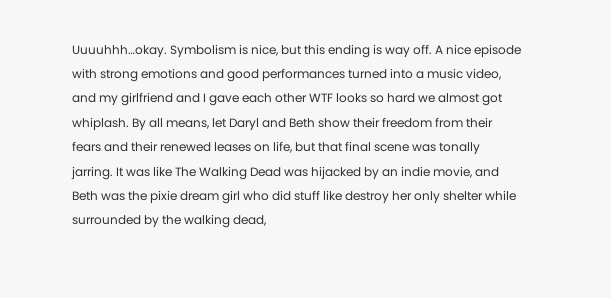Uuuuhhh…okay. Symbolism is nice, but this ending is way off. A nice episode with strong emotions and good performances turned into a music video, and my girlfriend and I gave each other WTF looks so hard we almost got whiplash. By all means, let Daryl and Beth show their freedom from their fears and their renewed leases on life, but that final scene was tonally jarring. It was like The Walking Dead was hijacked by an indie movie, and Beth was the pixie dream girl who did stuff like destroy her only shelter while surrounded by the walking dead,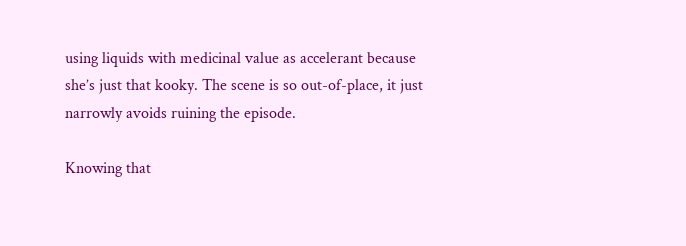using liquids with medicinal value as accelerant because she’s just that kooky. The scene is so out-of-place, it just narrowly avoids ruining the episode.

Knowing that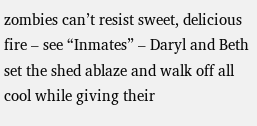zombies can’t resist sweet, delicious fire – see “Inmates” – Daryl and Beth set the shed ablaze and walk off all cool while giving their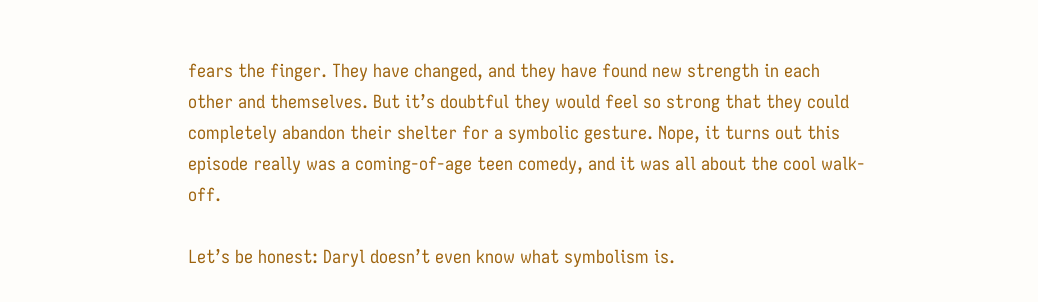fears the finger. They have changed, and they have found new strength in each other and themselves. But it’s doubtful they would feel so strong that they could completely abandon their shelter for a symbolic gesture. Nope, it turns out this episode really was a coming-of-age teen comedy, and it was all about the cool walk-off.

Let’s be honest: Daryl doesn’t even know what symbolism is.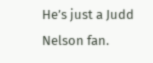He’s just a Judd Nelson fan.